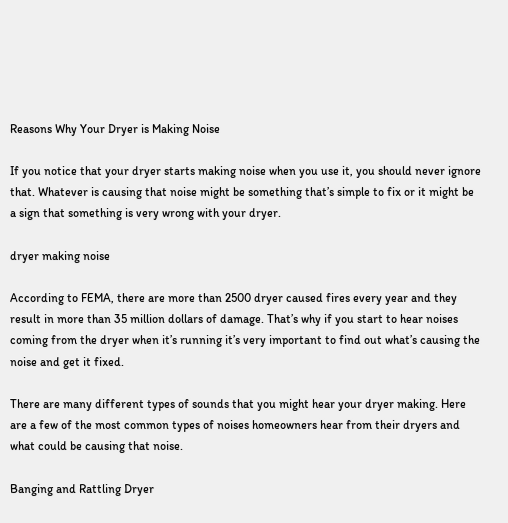Reasons Why Your Dryer is Making Noise

If you notice that your dryer starts making noise when you use it, you should never ignore that. Whatever is causing that noise might be something that’s simple to fix or it might be a sign that something is very wrong with your dryer.

dryer making noise

According to FEMA, there are more than 2500 dryer caused fires every year and they result in more than 35 million dollars of damage. That’s why if you start to hear noises coming from the dryer when it’s running it’s very important to find out what’s causing the noise and get it fixed.

There are many different types of sounds that you might hear your dryer making. Here are a few of the most common types of noises homeowners hear from their dryers and what could be causing that noise.

Banging and Rattling Dryer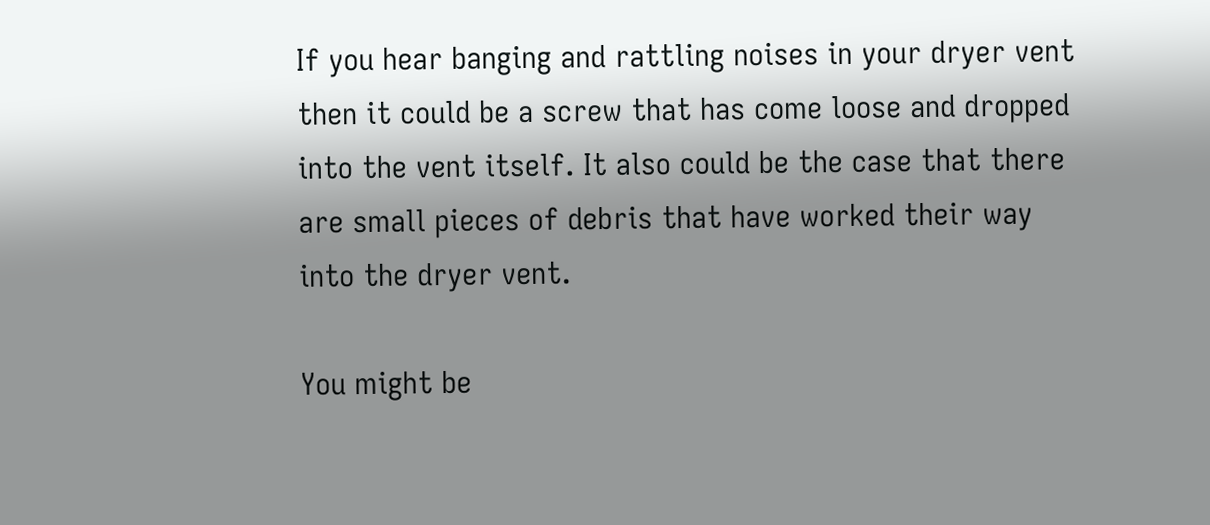If you hear banging and rattling noises in your dryer vent then it could be a screw that has come loose and dropped into the vent itself. It also could be the case that there are small pieces of debris that have worked their way into the dryer vent.

You might be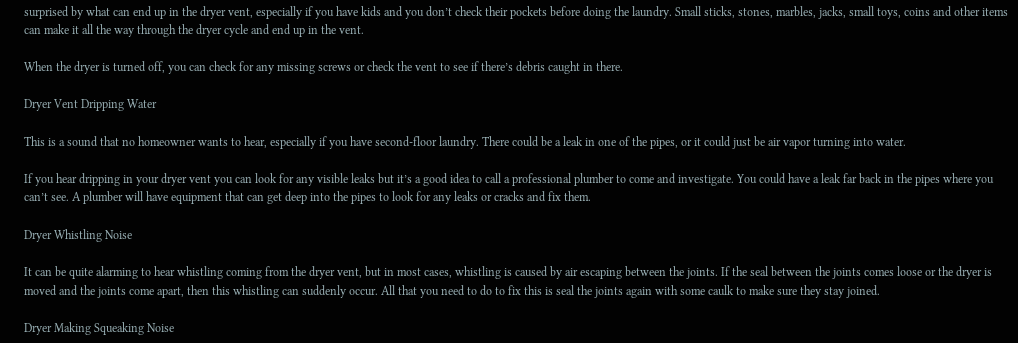surprised by what can end up in the dryer vent, especially if you have kids and you don’t check their pockets before doing the laundry. Small sticks, stones, marbles, jacks, small toys, coins and other items can make it all the way through the dryer cycle and end up in the vent.

When the dryer is turned off, you can check for any missing screws or check the vent to see if there’s debris caught in there.

Dryer Vent Dripping Water

This is a sound that no homeowner wants to hear, especially if you have second-floor laundry. There could be a leak in one of the pipes, or it could just be air vapor turning into water.

If you hear dripping in your dryer vent you can look for any visible leaks but it’s a good idea to call a professional plumber to come and investigate. You could have a leak far back in the pipes where you can’t see. A plumber will have equipment that can get deep into the pipes to look for any leaks or cracks and fix them.

Dryer Whistling Noise

It can be quite alarming to hear whistling coming from the dryer vent, but in most cases, whistling is caused by air escaping between the joints. If the seal between the joints comes loose or the dryer is moved and the joints come apart, then this whistling can suddenly occur. All that you need to do to fix this is seal the joints again with some caulk to make sure they stay joined.

Dryer Making Squeaking Noise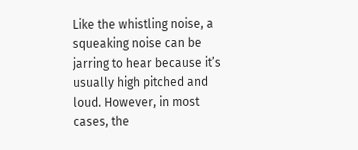Like the whistling noise, a squeaking noise can be jarring to hear because it’s usually high pitched and loud. However, in most cases, the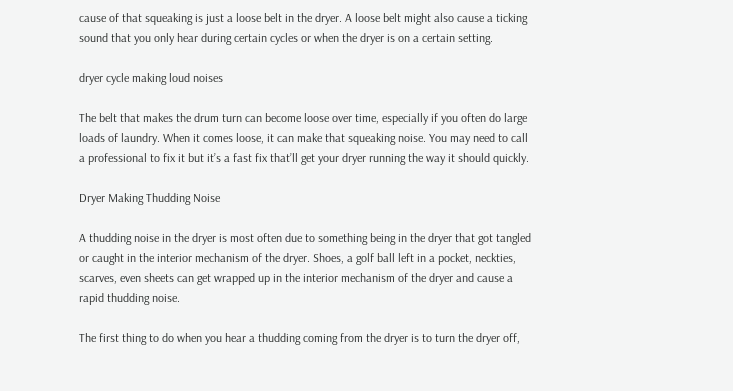cause of that squeaking is just a loose belt in the dryer. A loose belt might also cause a ticking sound that you only hear during certain cycles or when the dryer is on a certain setting.

dryer cycle making loud noises

The belt that makes the drum turn can become loose over time, especially if you often do large loads of laundry. When it comes loose, it can make that squeaking noise. You may need to call a professional to fix it but it’s a fast fix that’ll get your dryer running the way it should quickly.

Dryer Making Thudding Noise

A thudding noise in the dryer is most often due to something being in the dryer that got tangled or caught in the interior mechanism of the dryer. Shoes, a golf ball left in a pocket, neckties, scarves, even sheets can get wrapped up in the interior mechanism of the dryer and cause a rapid thudding noise.

The first thing to do when you hear a thudding coming from the dryer is to turn the dryer off,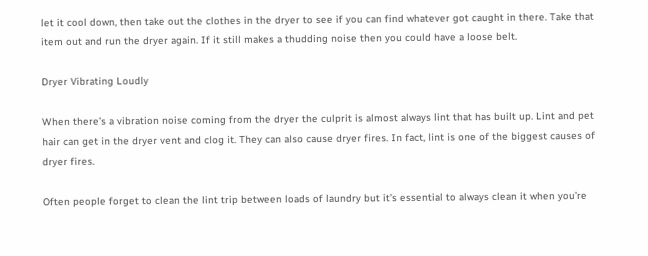let it cool down, then take out the clothes in the dryer to see if you can find whatever got caught in there. Take that item out and run the dryer again. If it still makes a thudding noise then you could have a loose belt.

Dryer Vibrating Loudly

When there’s a vibration noise coming from the dryer the culprit is almost always lint that has built up. Lint and pet hair can get in the dryer vent and clog it. They can also cause dryer fires. In fact, lint is one of the biggest causes of dryer fires.

Often people forget to clean the lint trip between loads of laundry but it’s essential to always clean it when you’re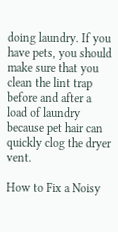doing laundry. If you have pets, you should make sure that you clean the lint trap before and after a load of laundry because pet hair can quickly clog the dryer vent.

How to Fix a Noisy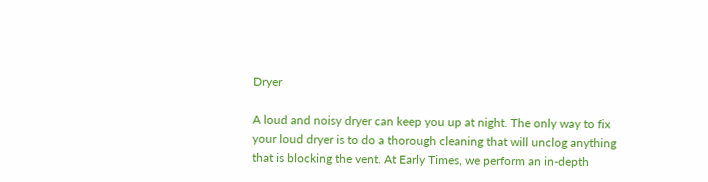Dryer

A loud and noisy dryer can keep you up at night. The only way to fix your loud dryer is to do a thorough cleaning that will unclog anything that is blocking the vent. At Early Times, we perform an in-depth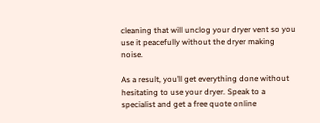cleaning that will unclog your dryer vent so you use it peacefully without the dryer making noise.

As a result, you’ll get everything done without hesitating to use your dryer. Speak to a specialist and get a free quote online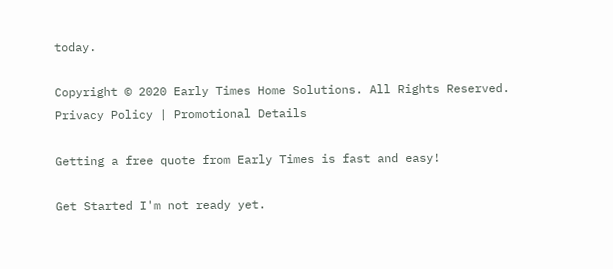today.

Copyright © 2020 Early Times Home Solutions. All Rights Reserved. Privacy Policy | Promotional Details

Getting a free quote from Early Times is fast and easy!

Get Started I'm not ready yet.